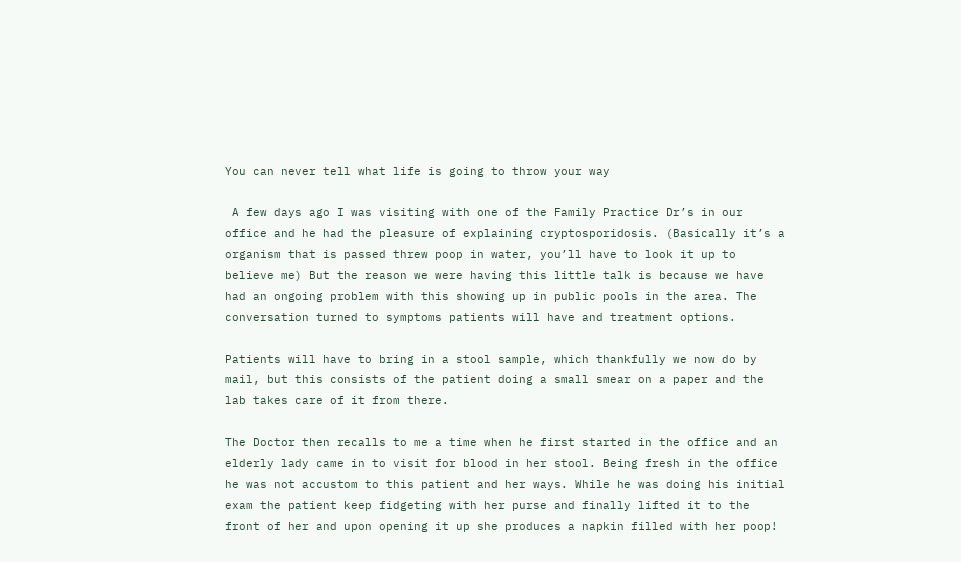You can never tell what life is going to throw your way

 A few days ago I was visiting with one of the Family Practice Dr’s in our office and he had the pleasure of explaining cryptosporidosis. (Basically it’s a organism that is passed threw poop in water, you’ll have to look it up to believe me) But the reason we were having this little talk is because we have had an ongoing problem with this showing up in public pools in the area. The conversation turned to symptoms patients will have and treatment options.

Patients will have to bring in a stool sample, which thankfully we now do by mail, but this consists of the patient doing a small smear on a paper and the lab takes care of it from there.

The Doctor then recalls to me a time when he first started in the office and an elderly lady came in to visit for blood in her stool. Being fresh in the office he was not accustom to this patient and her ways. While he was doing his initial exam the patient keep fidgeting with her purse and finally lifted it to the front of her and upon opening it up she produces a napkin filled with her poop!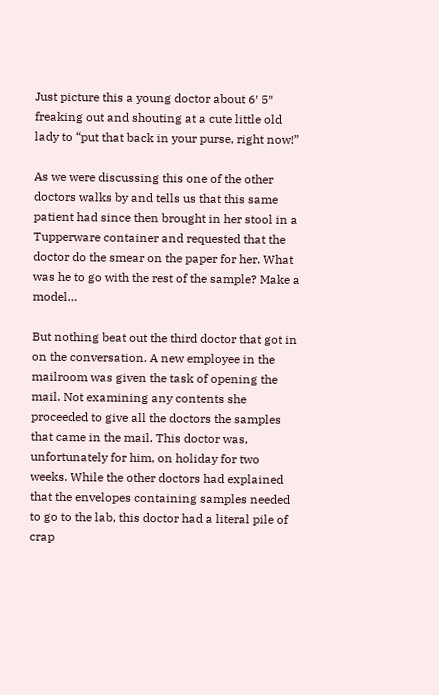Just picture this a young doctor about 6′ 5″ freaking out and shouting at a cute little old lady to “put that back in your purse, right now!”

As we were discussing this one of the other doctors walks by and tells us that this same patient had since then brought in her stool in a Tupperware container and requested that the doctor do the smear on the paper for her. What was he to go with the rest of the sample? Make a model…

But nothing beat out the third doctor that got in on the conversation. A new employee in the mailroom was given the task of opening the mail. Not examining any contents she proceeded to give all the doctors the samples that came in the mail. This doctor was, unfortunately for him, on holiday for two weeks. While the other doctors had explained that the envelopes containing samples needed to go to the lab, this doctor had a literal pile of crap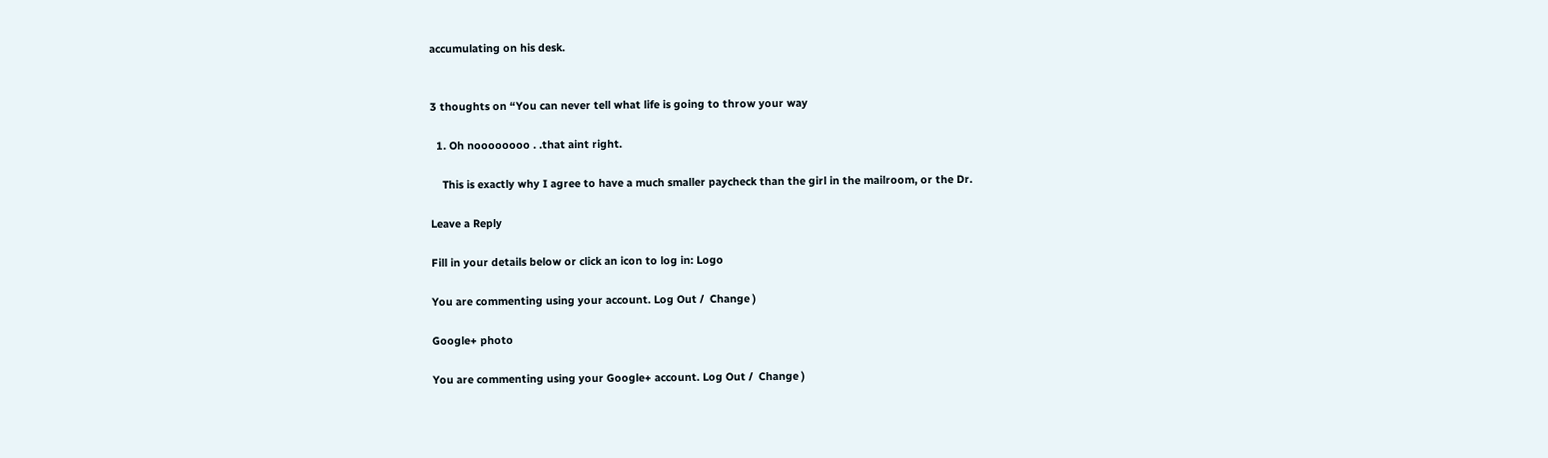accumulating on his desk.


3 thoughts on “You can never tell what life is going to throw your way

  1. Oh noooooooo . .that aint right.

    This is exactly why I agree to have a much smaller paycheck than the girl in the mailroom, or the Dr.

Leave a Reply

Fill in your details below or click an icon to log in: Logo

You are commenting using your account. Log Out /  Change )

Google+ photo

You are commenting using your Google+ account. Log Out /  Change )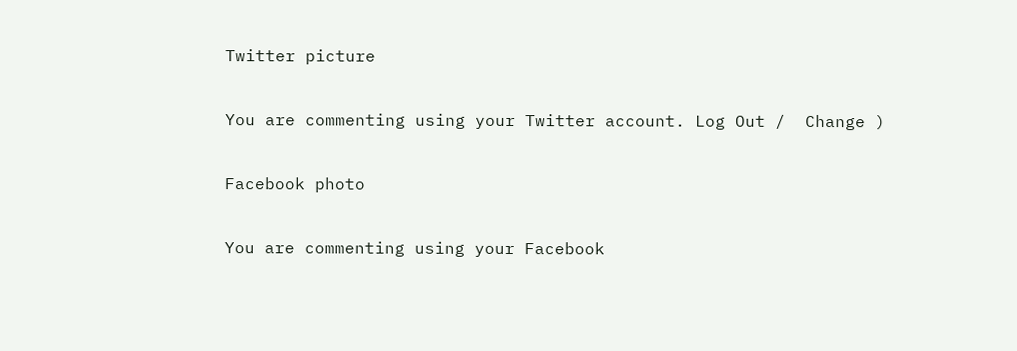Twitter picture

You are commenting using your Twitter account. Log Out /  Change )

Facebook photo

You are commenting using your Facebook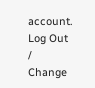account. Log Out /  Change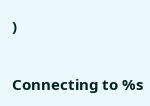)


Connecting to %s